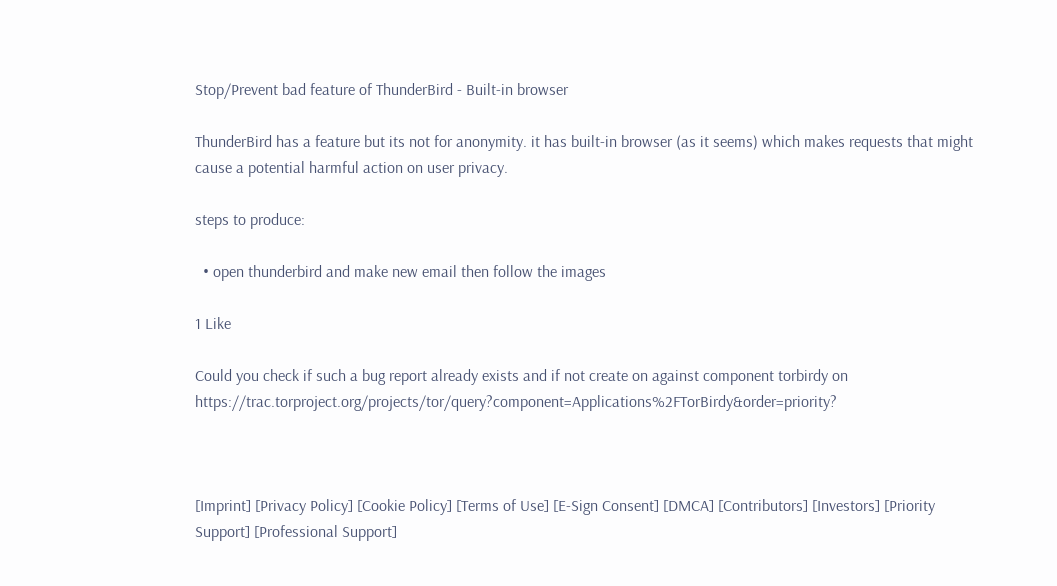Stop/Prevent bad feature of ThunderBird - Built-in browser

ThunderBird has a feature but its not for anonymity. it has built-in browser (as it seems) which makes requests that might cause a potential harmful action on user privacy.

steps to produce:

  • open thunderbird and make new email then follow the images

1 Like

Could you check if such a bug report already exists and if not create on against component torbirdy on https://trac.torproject.org/projects/tor/query?component=Applications%2FTorBirdy&order=priority?



[Imprint] [Privacy Policy] [Cookie Policy] [Terms of Use] [E-Sign Consent] [DMCA] [Contributors] [Investors] [Priority Support] [Professional Support]